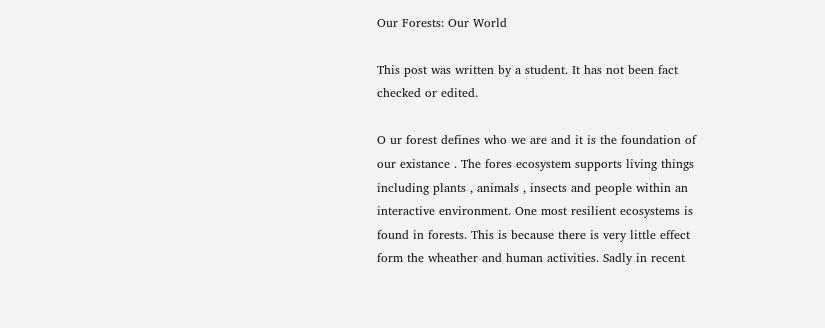Our Forests: Our World

This post was written by a student. It has not been fact checked or edited.

O ur forest defines who we are and it is the foundation of our existance . The fores ecosystem supports living things including plants , animals , insects and people within an interactive environment. One most resilient ecosystems is found in forests. This is because there is very little effect form the wheather and human activities. Sadly in recent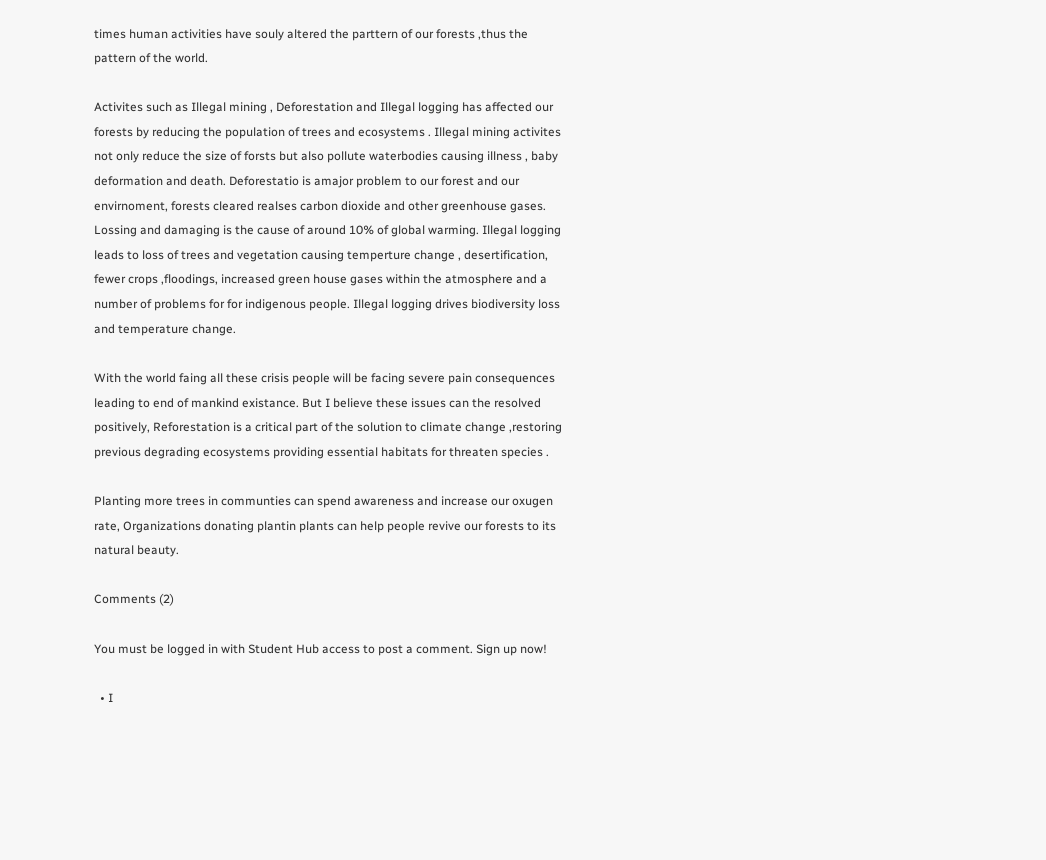times human activities have souly altered the parttern of our forests ,thus the pattern of the world.

Activites such as Illegal mining , Deforestation and Illegal logging has affected our forests by reducing the population of trees and ecosystems . Illegal mining activites not only reduce the size of forsts but also pollute waterbodies causing illness , baby deformation and death. Deforestatio is amajor problem to our forest and our envirnoment, forests cleared realses carbon dioxide and other greenhouse gases. Lossing and damaging is the cause of around 10% of global warming. Illegal logging leads to loss of trees and vegetation causing temperture change , desertification, fewer crops ,floodings, increased green house gases within the atmosphere and a number of problems for for indigenous people. Illegal logging drives biodiversity loss and temperature change.

With the world faing all these crisis people will be facing severe pain consequences leading to end of mankind existance. But I believe these issues can the resolved positively, Reforestation is a critical part of the solution to climate change ,restoring previous degrading ecosystems providing essential habitats for threaten species .

Planting more trees in communties can spend awareness and increase our oxugen rate, Organizations donating plantin plants can help people revive our forests to its natural beauty.

Comments (2)

You must be logged in with Student Hub access to post a comment. Sign up now!

  • I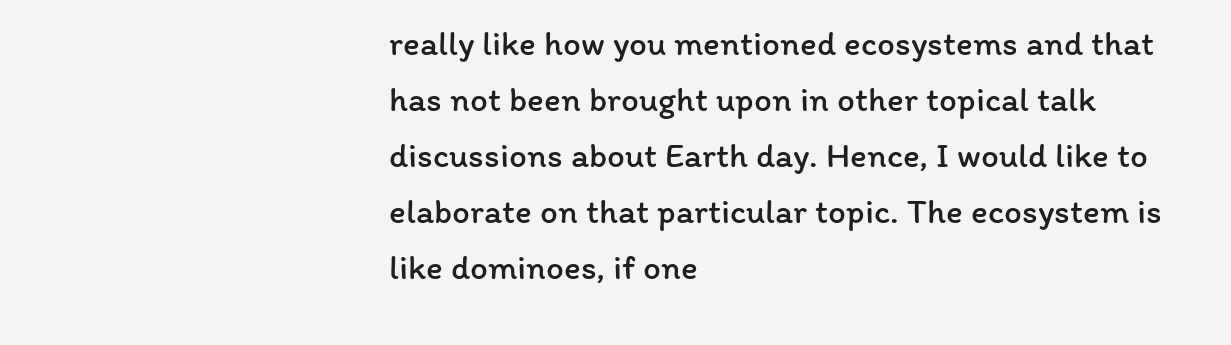really like how you mentioned ecosystems and that has not been brought upon in other topical talk discussions about Earth day. Hence, I would like to elaborate on that particular topic. The ecosystem is like dominoes, if one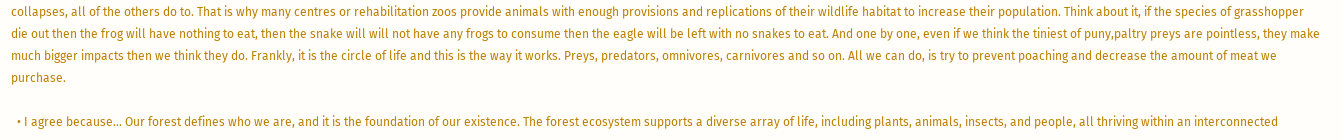collapses, all of the others do to. That is why many centres or rehabilitation zoos provide animals with enough provisions and replications of their wildlife habitat to increase their population. Think about it, if the species of grasshopper die out then the frog will have nothing to eat, then the snake will will not have any frogs to consume then the eagle will be left with no snakes to eat. And one by one, even if we think the tiniest of puny,paltry preys are pointless, they make much bigger impacts then we think they do. Frankly, it is the circle of life and this is the way it works. Preys, predators, omnivores, carnivores and so on. All we can do, is try to prevent poaching and decrease the amount of meat we purchase.

  • I agree because... Our forest defines who we are, and it is the foundation of our existence. The forest ecosystem supports a diverse array of life, including plants, animals, insects, and people, all thriving within an interconnected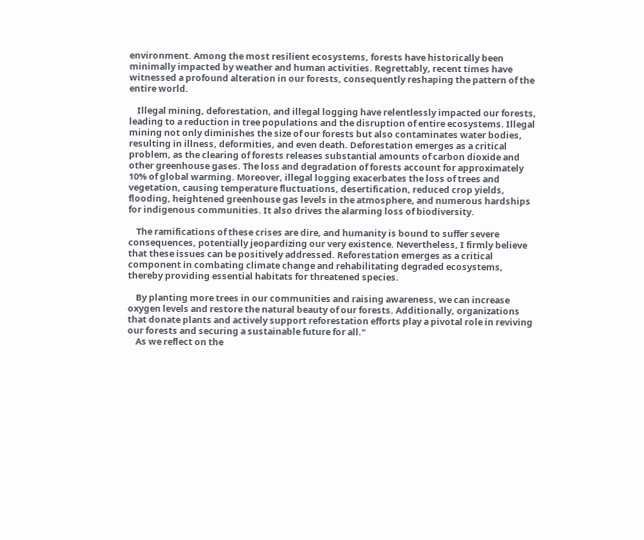environment. Among the most resilient ecosystems, forests have historically been minimally impacted by weather and human activities. Regrettably, recent times have witnessed a profound alteration in our forests, consequently reshaping the pattern of the entire world.

    Illegal mining, deforestation, and illegal logging have relentlessly impacted our forests, leading to a reduction in tree populations and the disruption of entire ecosystems. Illegal mining not only diminishes the size of our forests but also contaminates water bodies, resulting in illness, deformities, and even death. Deforestation emerges as a critical problem, as the clearing of forests releases substantial amounts of carbon dioxide and other greenhouse gases. The loss and degradation of forests account for approximately 10% of global warming. Moreover, illegal logging exacerbates the loss of trees and vegetation, causing temperature fluctuations, desertification, reduced crop yields, flooding, heightened greenhouse gas levels in the atmosphere, and numerous hardships for indigenous communities. It also drives the alarming loss of biodiversity.

    The ramifications of these crises are dire, and humanity is bound to suffer severe consequences, potentially jeopardizing our very existence. Nevertheless, I firmly believe that these issues can be positively addressed. Reforestation emerges as a critical component in combating climate change and rehabilitating degraded ecosystems, thereby providing essential habitats for threatened species.

    By planting more trees in our communities and raising awareness, we can increase oxygen levels and restore the natural beauty of our forests. Additionally, organizations that donate plants and actively support reforestation efforts play a pivotal role in reviving our forests and securing a sustainable future for all."
    As we reflect on the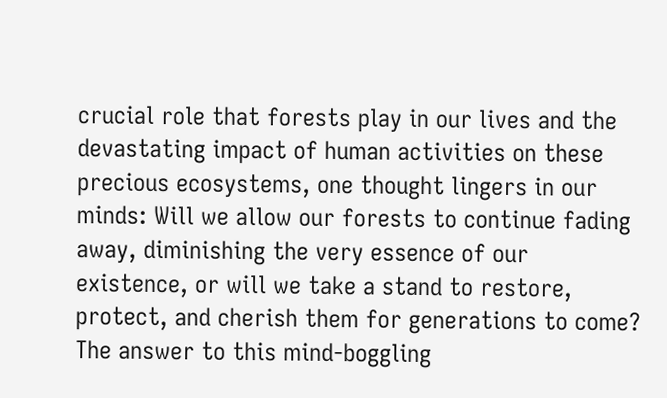crucial role that forests play in our lives and the devastating impact of human activities on these precious ecosystems, one thought lingers in our minds: Will we allow our forests to continue fading away, diminishing the very essence of our existence, or will we take a stand to restore, protect, and cherish them for generations to come? The answer to this mind-boggling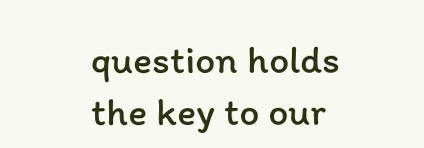question holds the key to our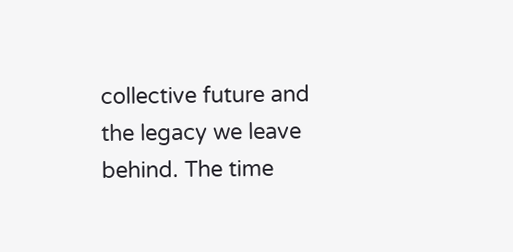collective future and the legacy we leave behind. The time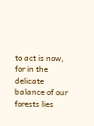to act is now, for in the delicate balance of our forests lies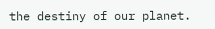the destiny of our planet.